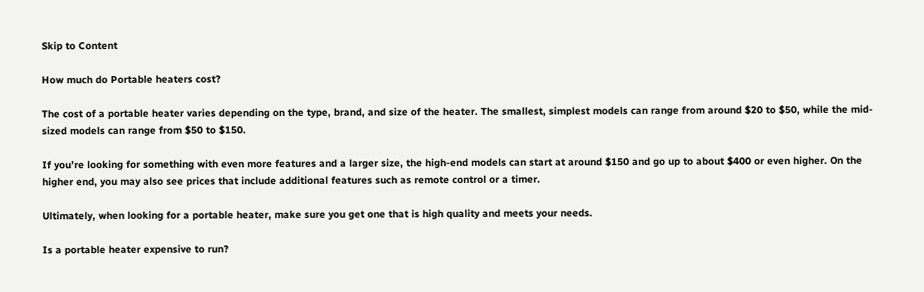Skip to Content

How much do Portable heaters cost?

The cost of a portable heater varies depending on the type, brand, and size of the heater. The smallest, simplest models can range from around $20 to $50, while the mid-sized models can range from $50 to $150.

If you’re looking for something with even more features and a larger size, the high-end models can start at around $150 and go up to about $400 or even higher. On the higher end, you may also see prices that include additional features such as remote control or a timer.

Ultimately, when looking for a portable heater, make sure you get one that is high quality and meets your needs.

Is a portable heater expensive to run?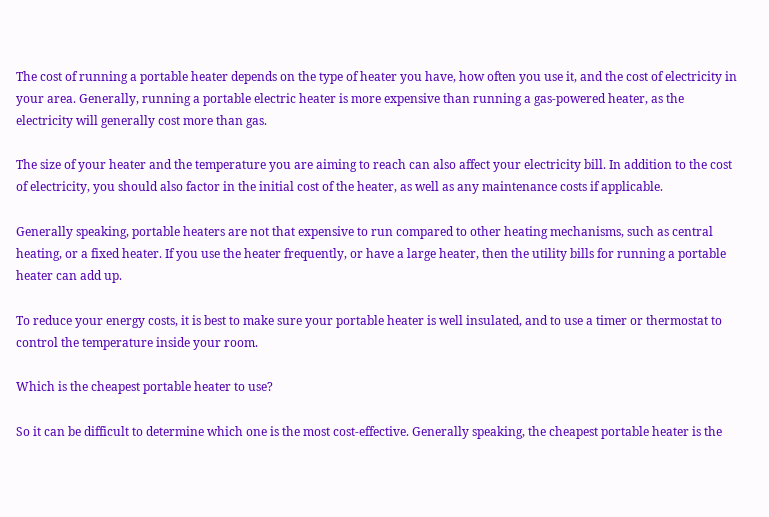The cost of running a portable heater depends on the type of heater you have, how often you use it, and the cost of electricity in your area. Generally, running a portable electric heater is more expensive than running a gas-powered heater, as the electricity will generally cost more than gas.

The size of your heater and the temperature you are aiming to reach can also affect your electricity bill. In addition to the cost of electricity, you should also factor in the initial cost of the heater, as well as any maintenance costs if applicable.

Generally speaking, portable heaters are not that expensive to run compared to other heating mechanisms, such as central heating, or a fixed heater. If you use the heater frequently, or have a large heater, then the utility bills for running a portable heater can add up.

To reduce your energy costs, it is best to make sure your portable heater is well insulated, and to use a timer or thermostat to control the temperature inside your room.

Which is the cheapest portable heater to use?

So it can be difficult to determine which one is the most cost-effective. Generally speaking, the cheapest portable heater is the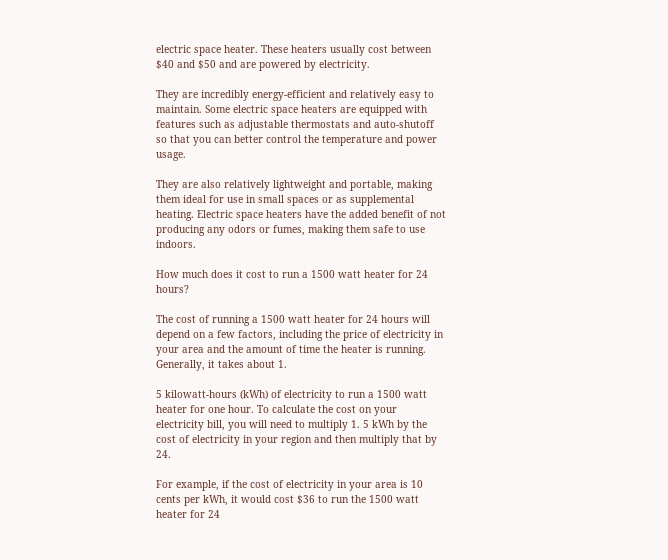electric space heater. These heaters usually cost between $40 and $50 and are powered by electricity.

They are incredibly energy-efficient and relatively easy to maintain. Some electric space heaters are equipped with features such as adjustable thermostats and auto-shutoff so that you can better control the temperature and power usage.

They are also relatively lightweight and portable, making them ideal for use in small spaces or as supplemental heating. Electric space heaters have the added benefit of not producing any odors or fumes, making them safe to use indoors.

How much does it cost to run a 1500 watt heater for 24 hours?

The cost of running a 1500 watt heater for 24 hours will depend on a few factors, including the price of electricity in your area and the amount of time the heater is running. Generally, it takes about 1.

5 kilowatt-hours (kWh) of electricity to run a 1500 watt heater for one hour. To calculate the cost on your electricity bill, you will need to multiply 1. 5 kWh by the cost of electricity in your region and then multiply that by 24.

For example, if the cost of electricity in your area is 10 cents per kWh, it would cost $36 to run the 1500 watt heater for 24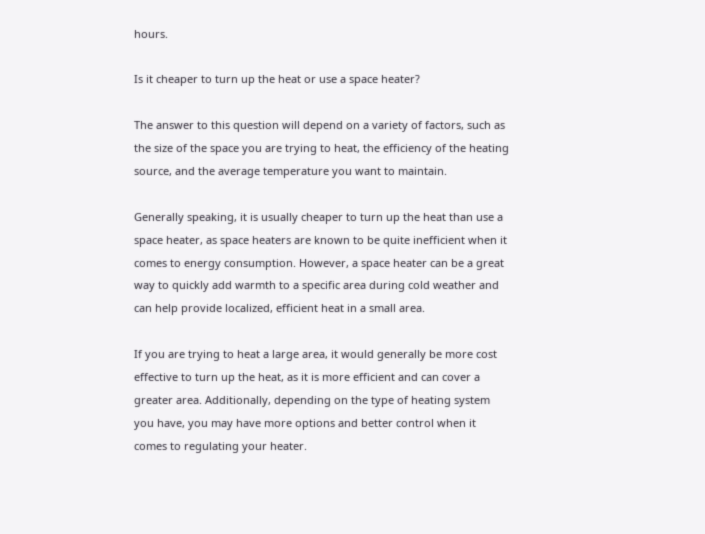hours.

Is it cheaper to turn up the heat or use a space heater?

The answer to this question will depend on a variety of factors, such as the size of the space you are trying to heat, the efficiency of the heating source, and the average temperature you want to maintain.

Generally speaking, it is usually cheaper to turn up the heat than use a space heater, as space heaters are known to be quite inefficient when it comes to energy consumption. However, a space heater can be a great way to quickly add warmth to a specific area during cold weather and can help provide localized, efficient heat in a small area.

If you are trying to heat a large area, it would generally be more cost effective to turn up the heat, as it is more efficient and can cover a greater area. Additionally, depending on the type of heating system you have, you may have more options and better control when it comes to regulating your heater.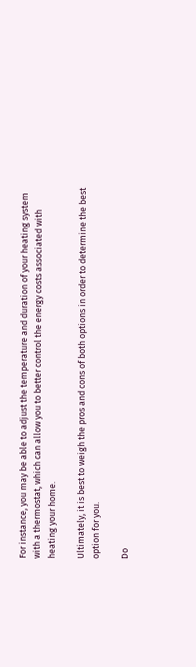For instance, you may be able to adjust the temperature and duration of your heating system with a thermostat, which can allow you to better control the energy costs associated with heating your home.

Ultimately, it is best to weigh the pros and cons of both options in order to determine the best option for you.

Do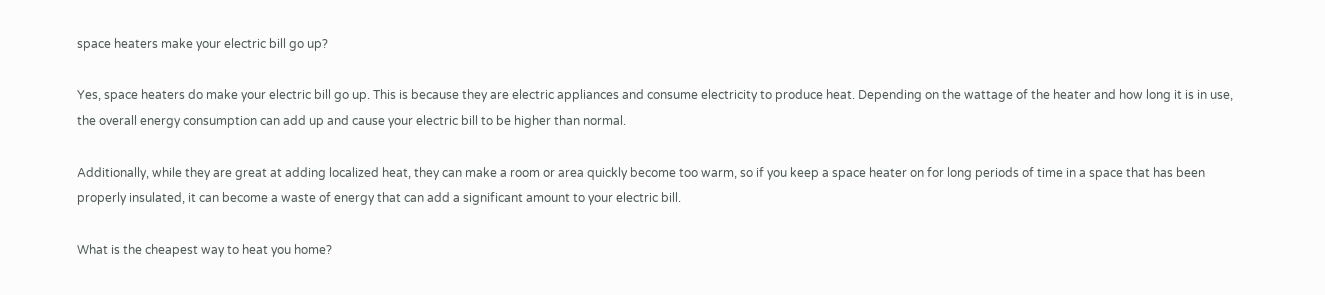space heaters make your electric bill go up?

Yes, space heaters do make your electric bill go up. This is because they are electric appliances and consume electricity to produce heat. Depending on the wattage of the heater and how long it is in use, the overall energy consumption can add up and cause your electric bill to be higher than normal.

Additionally, while they are great at adding localized heat, they can make a room or area quickly become too warm, so if you keep a space heater on for long periods of time in a space that has been properly insulated, it can become a waste of energy that can add a significant amount to your electric bill.

What is the cheapest way to heat you home?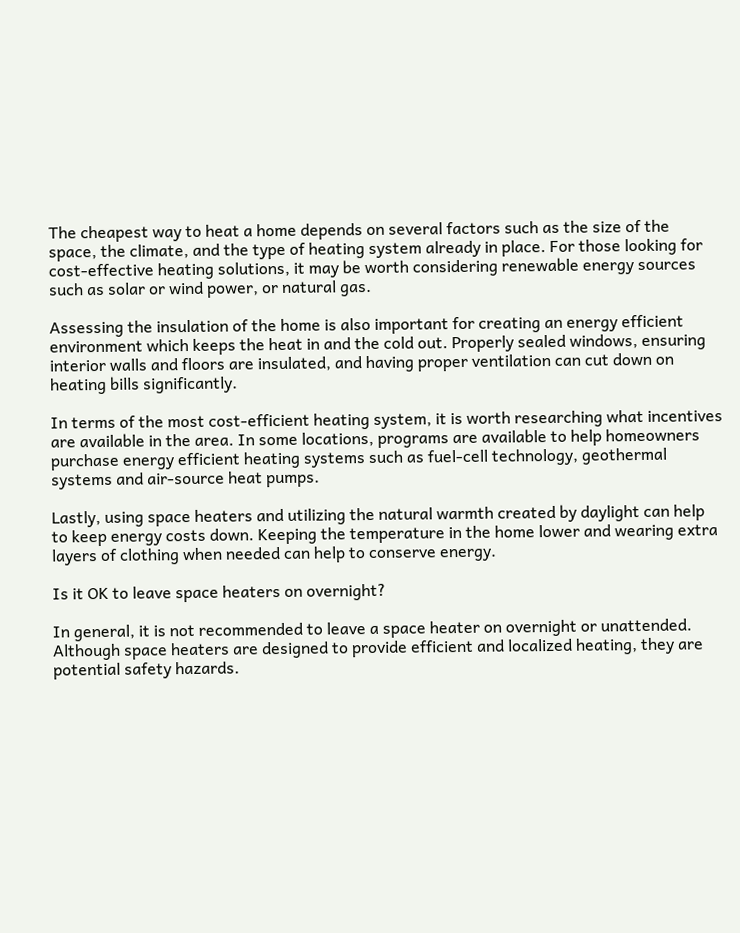The cheapest way to heat a home depends on several factors such as the size of the space, the climate, and the type of heating system already in place. For those looking for cost-effective heating solutions, it may be worth considering renewable energy sources such as solar or wind power, or natural gas.

Assessing the insulation of the home is also important for creating an energy efficient environment which keeps the heat in and the cold out. Properly sealed windows, ensuring interior walls and floors are insulated, and having proper ventilation can cut down on heating bills significantly.

In terms of the most cost-efficient heating system, it is worth researching what incentives are available in the area. In some locations, programs are available to help homeowners purchase energy efficient heating systems such as fuel-cell technology, geothermal systems and air-source heat pumps.

Lastly, using space heaters and utilizing the natural warmth created by daylight can help to keep energy costs down. Keeping the temperature in the home lower and wearing extra layers of clothing when needed can help to conserve energy.

Is it OK to leave space heaters on overnight?

In general, it is not recommended to leave a space heater on overnight or unattended. Although space heaters are designed to provide efficient and localized heating, they are potential safety hazards.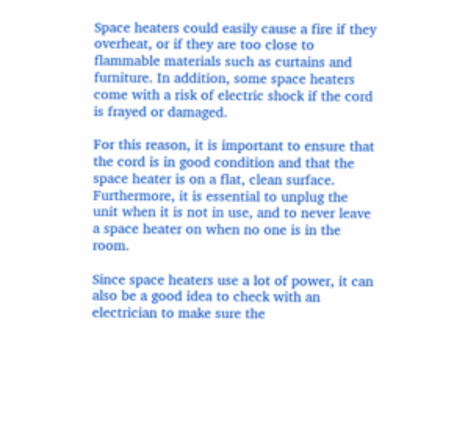Space heaters could easily cause a fire if they overheat, or if they are too close to flammable materials such as curtains and furniture. In addition, some space heaters come with a risk of electric shock if the cord is frayed or damaged.

For this reason, it is important to ensure that the cord is in good condition and that the space heater is on a flat, clean surface. Furthermore, it is essential to unplug the unit when it is not in use, and to never leave a space heater on when no one is in the room.

Since space heaters use a lot of power, it can also be a good idea to check with an electrician to make sure the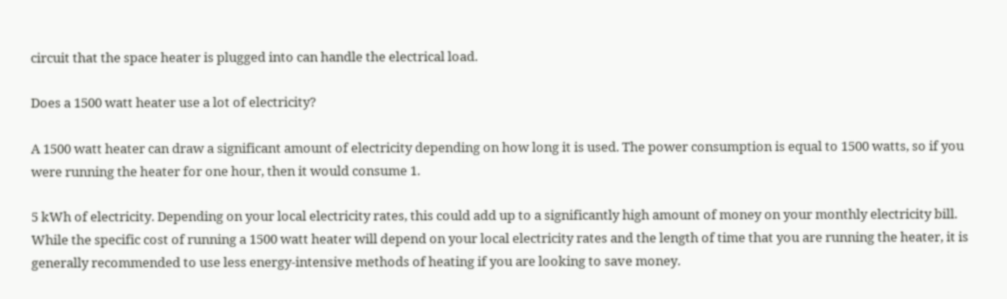circuit that the space heater is plugged into can handle the electrical load.

Does a 1500 watt heater use a lot of electricity?

A 1500 watt heater can draw a significant amount of electricity depending on how long it is used. The power consumption is equal to 1500 watts, so if you were running the heater for one hour, then it would consume 1.

5 kWh of electricity. Depending on your local electricity rates, this could add up to a significantly high amount of money on your monthly electricity bill. While the specific cost of running a 1500 watt heater will depend on your local electricity rates and the length of time that you are running the heater, it is generally recommended to use less energy-intensive methods of heating if you are looking to save money.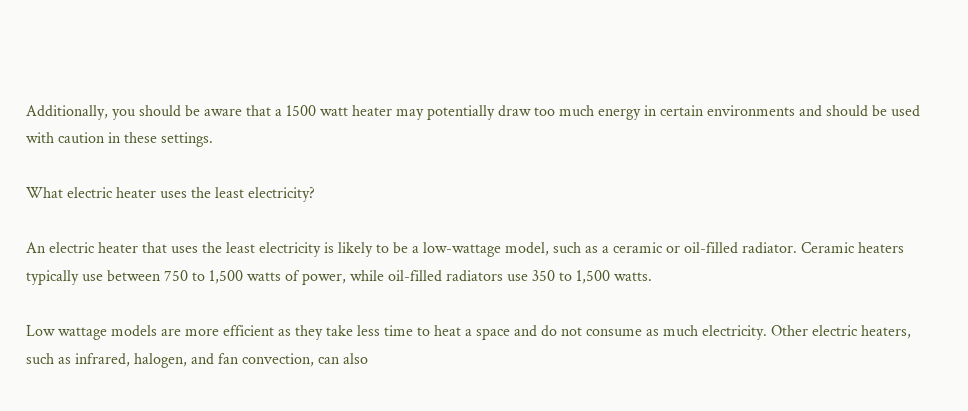Additionally, you should be aware that a 1500 watt heater may potentially draw too much energy in certain environments and should be used with caution in these settings.

What electric heater uses the least electricity?

An electric heater that uses the least electricity is likely to be a low-wattage model, such as a ceramic or oil-filled radiator. Ceramic heaters typically use between 750 to 1,500 watts of power, while oil-filled radiators use 350 to 1,500 watts.

Low wattage models are more efficient as they take less time to heat a space and do not consume as much electricity. Other electric heaters, such as infrared, halogen, and fan convection, can also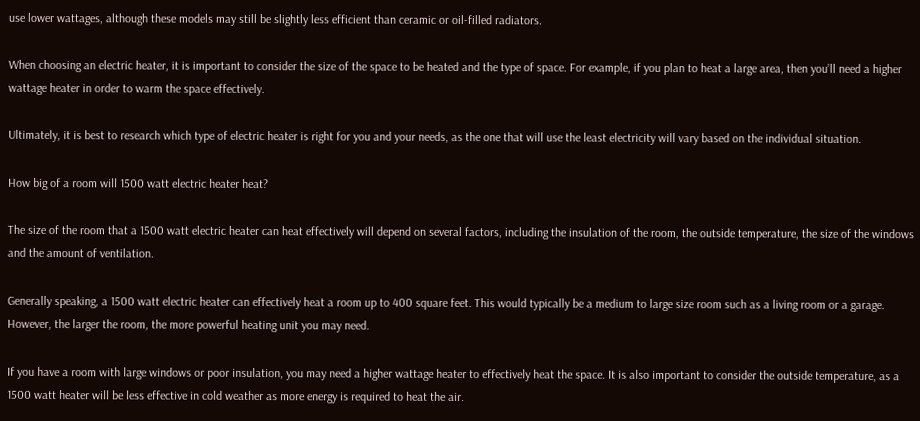use lower wattages, although these models may still be slightly less efficient than ceramic or oil-filled radiators.

When choosing an electric heater, it is important to consider the size of the space to be heated and the type of space. For example, if you plan to heat a large area, then you’ll need a higher wattage heater in order to warm the space effectively.

Ultimately, it is best to research which type of electric heater is right for you and your needs, as the one that will use the least electricity will vary based on the individual situation.

How big of a room will 1500 watt electric heater heat?

The size of the room that a 1500 watt electric heater can heat effectively will depend on several factors, including the insulation of the room, the outside temperature, the size of the windows and the amount of ventilation.

Generally speaking, a 1500 watt electric heater can effectively heat a room up to 400 square feet. This would typically be a medium to large size room such as a living room or a garage. However, the larger the room, the more powerful heating unit you may need.

If you have a room with large windows or poor insulation, you may need a higher wattage heater to effectively heat the space. It is also important to consider the outside temperature, as a 1500 watt heater will be less effective in cold weather as more energy is required to heat the air.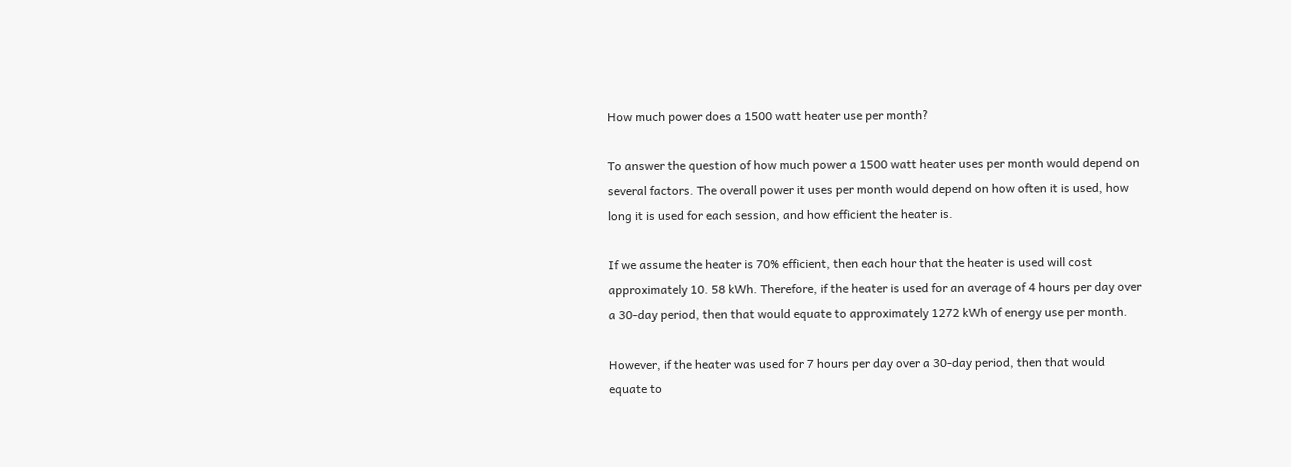How much power does a 1500 watt heater use per month?

To answer the question of how much power a 1500 watt heater uses per month would depend on several factors. The overall power it uses per month would depend on how often it is used, how long it is used for each session, and how efficient the heater is.

If we assume the heater is 70% efficient, then each hour that the heater is used will cost approximately 10. 58 kWh. Therefore, if the heater is used for an average of 4 hours per day over a 30-day period, then that would equate to approximately 1272 kWh of energy use per month.

However, if the heater was used for 7 hours per day over a 30-day period, then that would equate to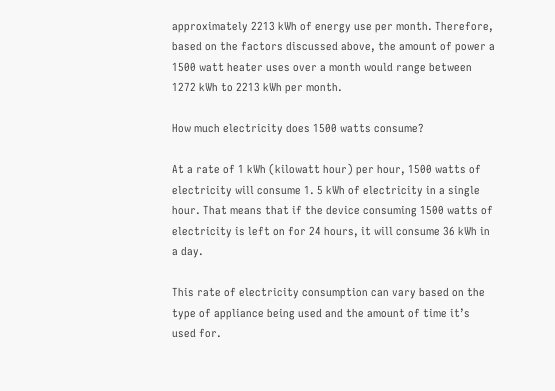approximately 2213 kWh of energy use per month. Therefore, based on the factors discussed above, the amount of power a 1500 watt heater uses over a month would range between 1272 kWh to 2213 kWh per month.

How much electricity does 1500 watts consume?

At a rate of 1 kWh (kilowatt hour) per hour, 1500 watts of electricity will consume 1. 5 kWh of electricity in a single hour. That means that if the device consuming 1500 watts of electricity is left on for 24 hours, it will consume 36 kWh in a day.

This rate of electricity consumption can vary based on the type of appliance being used and the amount of time it’s used for.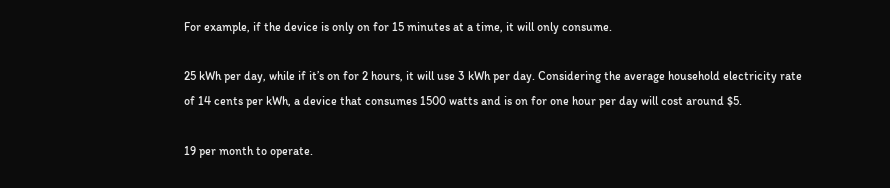For example, if the device is only on for 15 minutes at a time, it will only consume.

25 kWh per day, while if it’s on for 2 hours, it will use 3 kWh per day. Considering the average household electricity rate of 14 cents per kWh, a device that consumes 1500 watts and is on for one hour per day will cost around $5.

19 per month to operate.